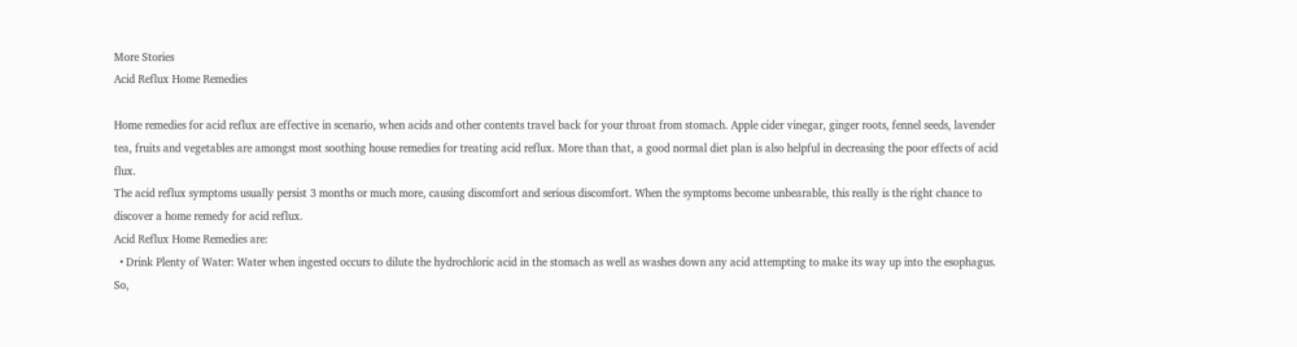More Stories
Acid Reflux Home Remedies

Home remedies for acid reflux are effective in scenario, when acids and other contents travel back for your throat from stomach. Apple cider vinegar, ginger roots, fennel seeds, lavender tea, fruits and vegetables are amongst most soothing house remedies for treating acid reflux. More than that, a good normal diet plan is also helpful in decreasing the poor effects of acid flux.
The acid reflux symptoms usually persist 3 months or much more, causing discomfort and serious discomfort. When the symptoms become unbearable, this really is the right chance to discover a home remedy for acid reflux.
Acid Reflux Home Remedies are:
  • Drink Plenty of Water: Water when ingested occurs to dilute the hydrochloric acid in the stomach as well as washes down any acid attempting to make its way up into the esophagus. So,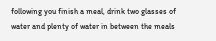following you finish a meal, drink two glasses of water and plenty of water in between the meals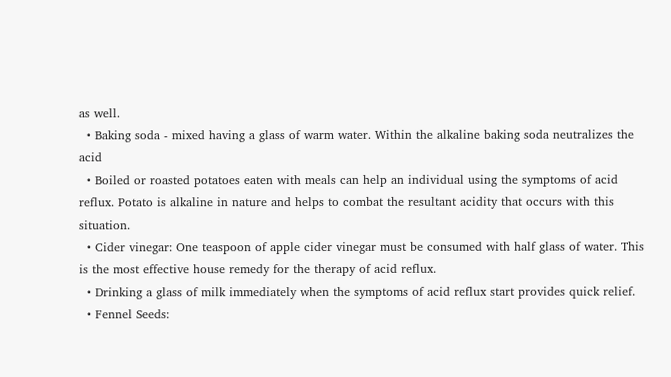as well.
  • Baking soda - mixed having a glass of warm water. Within the alkaline baking soda neutralizes the acid
  • Boiled or roasted potatoes eaten with meals can help an individual using the symptoms of acid reflux. Potato is alkaline in nature and helps to combat the resultant acidity that occurs with this situation.
  • Cider vinegar: One teaspoon of apple cider vinegar must be consumed with half glass of water. This is the most effective house remedy for the therapy of acid reflux.
  • Drinking a glass of milk immediately when the symptoms of acid reflux start provides quick relief.
  • Fennel Seeds: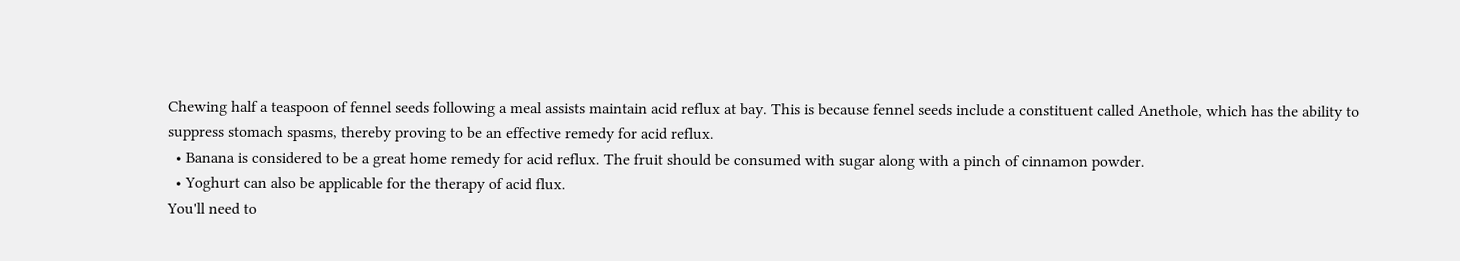Chewing half a teaspoon of fennel seeds following a meal assists maintain acid reflux at bay. This is because fennel seeds include a constituent called Anethole, which has the ability to suppress stomach spasms, thereby proving to be an effective remedy for acid reflux.
  • Banana is considered to be a great home remedy for acid reflux. The fruit should be consumed with sugar along with a pinch of cinnamon powder.
  • Yoghurt can also be applicable for the therapy of acid flux.
You'll need to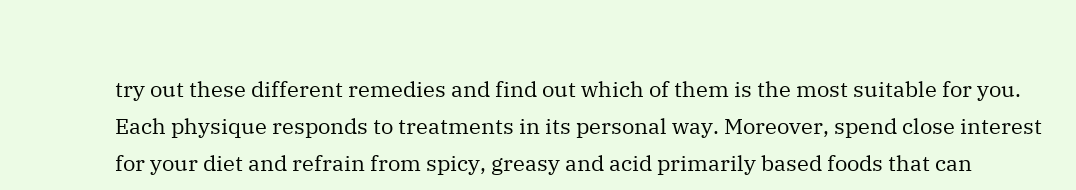try out these different remedies and find out which of them is the most suitable for you. Each physique responds to treatments in its personal way. Moreover, spend close interest for your diet and refrain from spicy, greasy and acid primarily based foods that can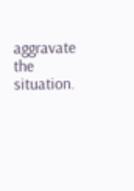aggravate the situation.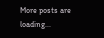More posts are loading...